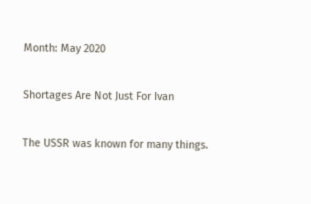Month: May 2020

Shortages Are Not Just For Ivan

The USSR was known for many things.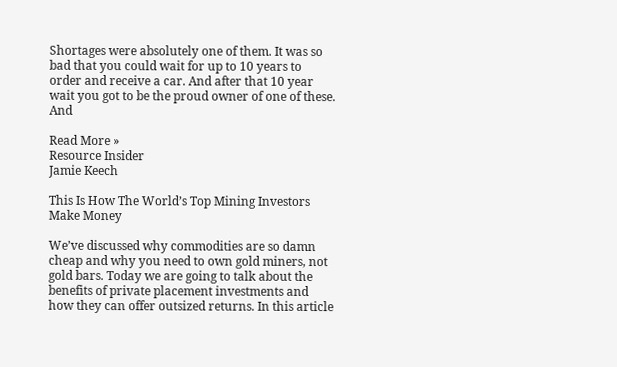Shortages were absolutely one of them. It was so bad that you could wait for up to 10 years to order and receive a car. And after that 10 year wait you got to be the proud owner of one of these. And

Read More »
Resource Insider
Jamie Keech

This Is How The World’s Top Mining Investors Make Money

We’ve discussed why commodities are so damn cheap and why you need to own gold miners, not gold bars. Today we are going to talk about the benefits of private placement investments and how they can offer outsized returns. In this article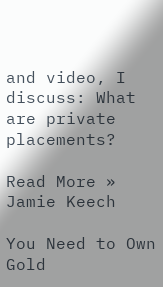and video, I discuss: What are private placements?

Read More »
Jamie Keech

You Need to Own Gold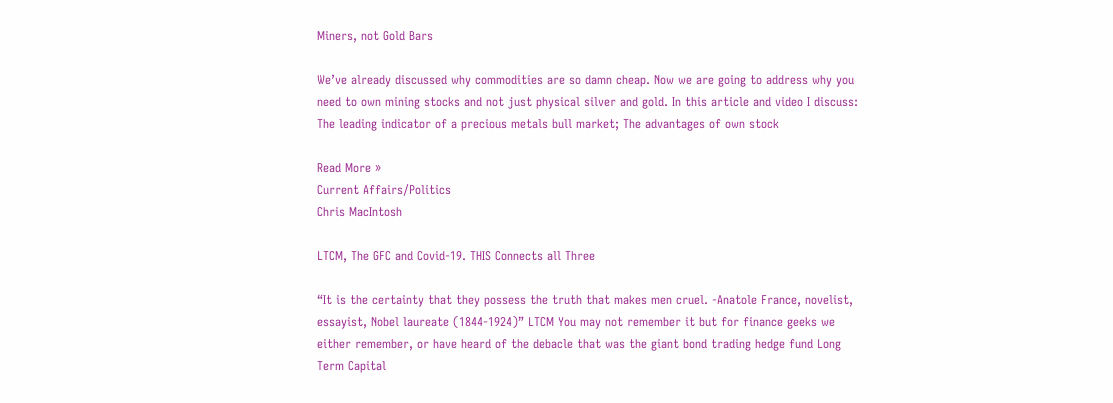Miners, not Gold Bars

We’ve already discussed why commodities are so damn cheap. Now we are going to address why you need to own mining stocks and not just physical silver and gold. In this article and video I discuss: The leading indicator of a precious metals bull market; The advantages of own stock

Read More »
Current Affairs/Politics
Chris MacIntosh

LTCM, The GFC and Covid-19. THIS Connects all Three

“It is the certainty that they possess the truth that makes men cruel. -Anatole France, novelist, essayist, Nobel laureate (1844-1924)” LTCM You may not remember it but for finance geeks we either remember, or have heard of the debacle that was the giant bond trading hedge fund Long Term Capital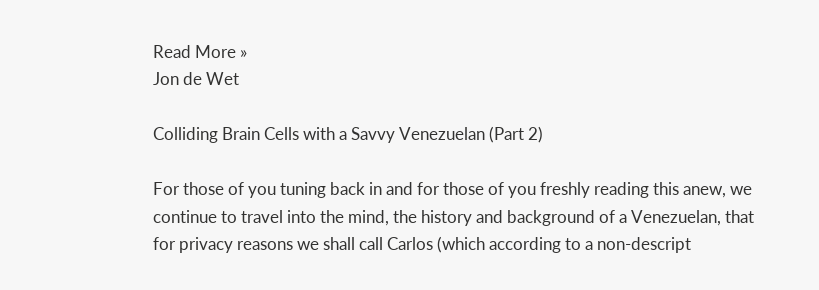Read More »
Jon de Wet

Colliding Brain Cells with a Savvy Venezuelan (Part 2)

For those of you tuning back in and for those of you freshly reading this anew, we continue to travel into the mind, the history and background of a Venezuelan, that for privacy reasons we shall call Carlos (which according to a non-descript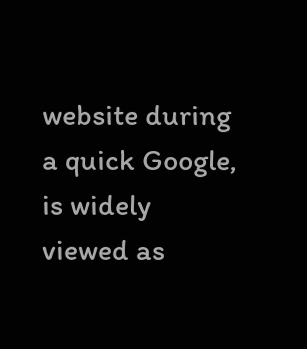website during a quick Google, is widely viewed as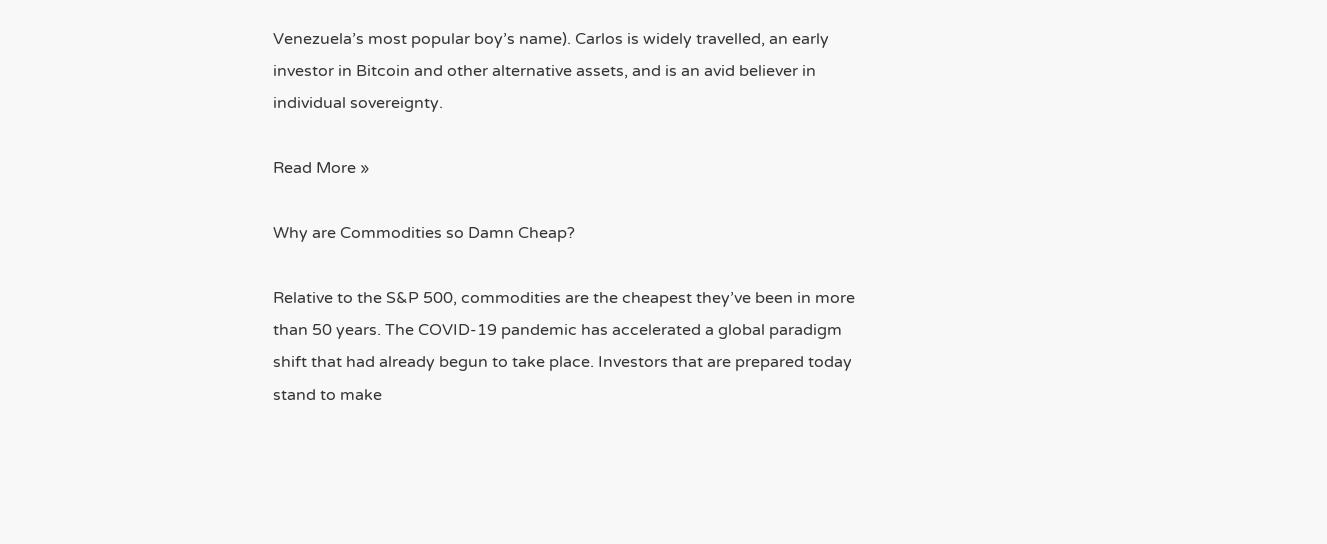Venezuela’s most popular boy’s name). Carlos is widely travelled, an early investor in Bitcoin and other alternative assets, and is an avid believer in individual sovereignty.

Read More »

Why are Commodities so Damn Cheap?

Relative to the S&P 500, commodities are the cheapest they’ve been in more than 50 years. The COVID-19 pandemic has accelerated a global paradigm shift that had already begun to take place. Investors that are prepared today stand to make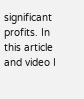significant profits. In this article and video I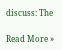discuss: The

Read More »